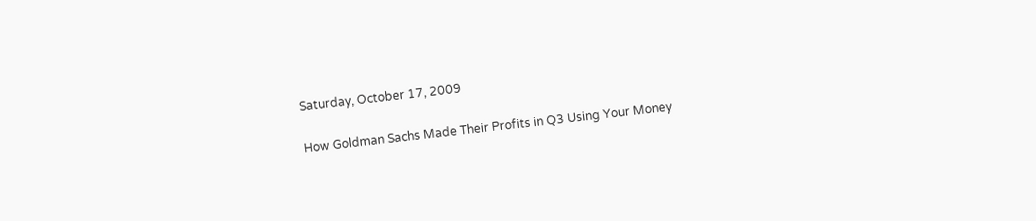Saturday, October 17, 2009

How Goldman Sachs Made Their Profits in Q3 Using Your Money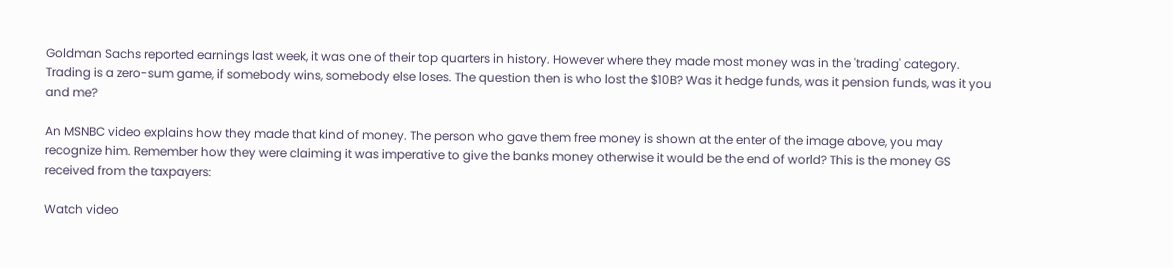Goldman Sachs reported earnings last week, it was one of their top quarters in history. However where they made most money was in the 'trading' category. Trading is a zero-sum game, if somebody wins, somebody else loses. The question then is who lost the $10B? Was it hedge funds, was it pension funds, was it you and me?

An MSNBC video explains how they made that kind of money. The person who gave them free money is shown at the enter of the image above, you may recognize him. Remember how they were claiming it was imperative to give the banks money otherwise it would be the end of world? This is the money GS received from the taxpayers:

Watch video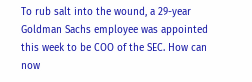To rub salt into the wound, a 29-year Goldman Sachs employee was appointed this week to be COO of the SEC. How can now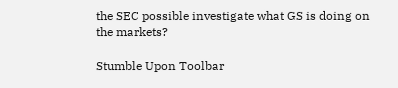the SEC possible investigate what GS is doing on the markets?

Stumble Upon Toolbar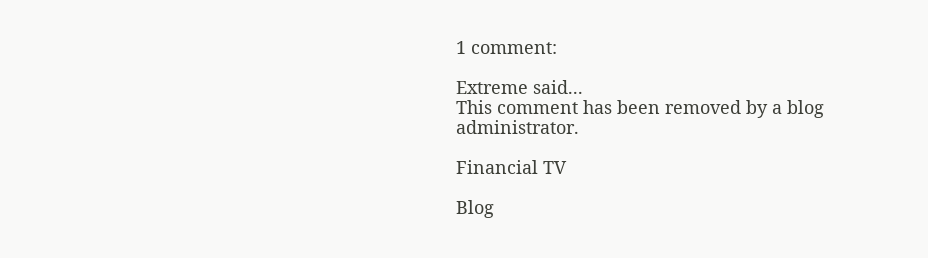1 comment:

Extreme said...
This comment has been removed by a blog administrator.

Financial TV

Blog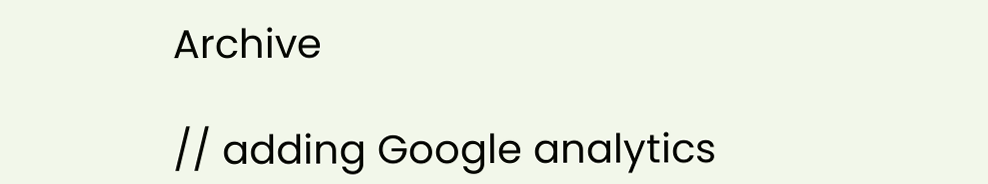Archive

// adding Google analytics